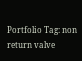Portfolio Tag: non return valve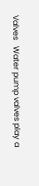Valves   Water pump valves play a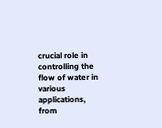crucial role in controlling the flow of water in various applications, from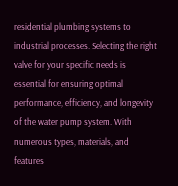residential plumbing systems to industrial processes. Selecting the right valve for your specific needs is essential for ensuring optimal performance, efficiency, and longevity of the water pump system. With numerous types, materials, and features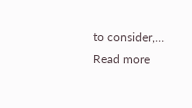to consider,…
Read more